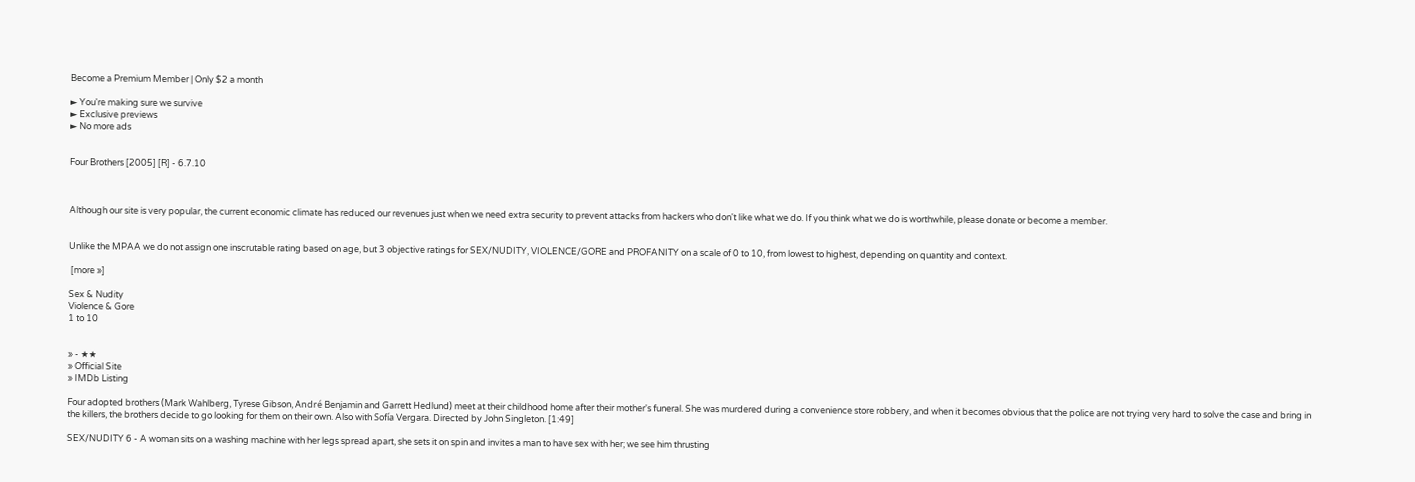Become a Premium Member | Only $2 a month

► You're making sure we survive
► Exclusive previews
► No more ads


Four Brothers [2005] [R] - 6.7.10



Although our site is very popular, the current economic climate has reduced our revenues just when we need extra security to prevent attacks from hackers who don't like what we do. If you think what we do is worthwhile, please donate or become a member.


Unlike the MPAA we do not assign one inscrutable rating based on age, but 3 objective ratings for SEX/NUDITY, VIOLENCE/GORE and PROFANITY on a scale of 0 to 10, from lowest to highest, depending on quantity and context.

 [more »]

Sex & Nudity
Violence & Gore
1 to 10


» - ★★
» Official Site
» IMDb Listing

Four adopted brothers (Mark Wahlberg, Tyrese Gibson, André Benjamin and Garrett Hedlund) meet at their childhood home after their mother's funeral. She was murdered during a convenience store robbery, and when it becomes obvious that the police are not trying very hard to solve the case and bring in the killers, the brothers decide to go looking for them on their own. Also with Sofía Vergara. Directed by John Singleton. [1:49]

SEX/NUDITY 6 - A woman sits on a washing machine with her legs spread apart, she sets it on spin and invites a man to have sex with her; we see him thrusting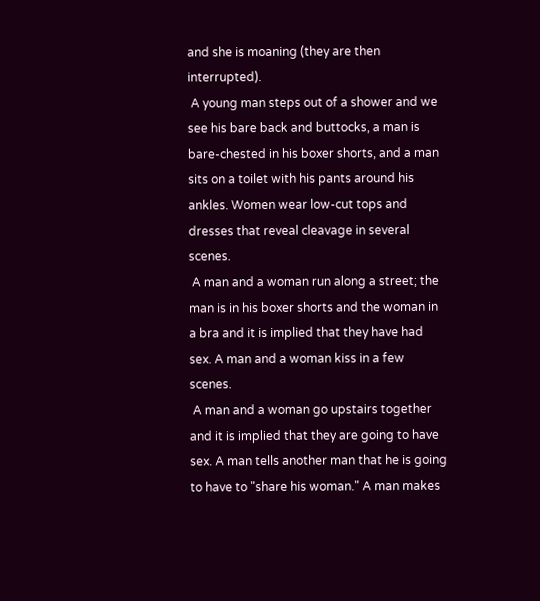and she is moaning (they are then interrupted).
 A young man steps out of a shower and we see his bare back and buttocks, a man is bare-chested in his boxer shorts, and a man sits on a toilet with his pants around his ankles. Women wear low-cut tops and dresses that reveal cleavage in several scenes.
 A man and a woman run along a street; the man is in his boxer shorts and the woman in a bra and it is implied that they have had sex. A man and a woman kiss in a few scenes.
 A man and a woman go upstairs together and it is implied that they are going to have sex. A man tells another man that he is going to have to "share his woman." A man makes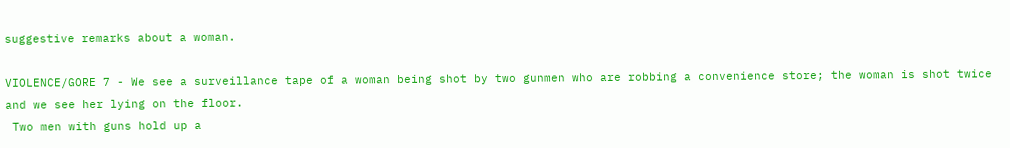suggestive remarks about a woman.

VIOLENCE/GORE 7 - We see a surveillance tape of a woman being shot by two gunmen who are robbing a convenience store; the woman is shot twice and we see her lying on the floor.
 Two men with guns hold up a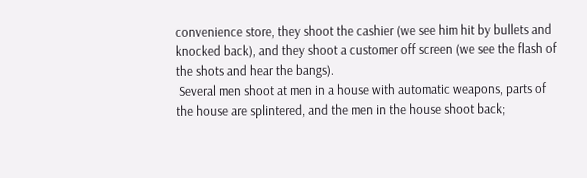convenience store, they shoot the cashier (we see him hit by bullets and knocked back), and they shoot a customer off screen (we see the flash of the shots and hear the bangs).
 Several men shoot at men in a house with automatic weapons, parts of the house are splintered, and the men in the house shoot back;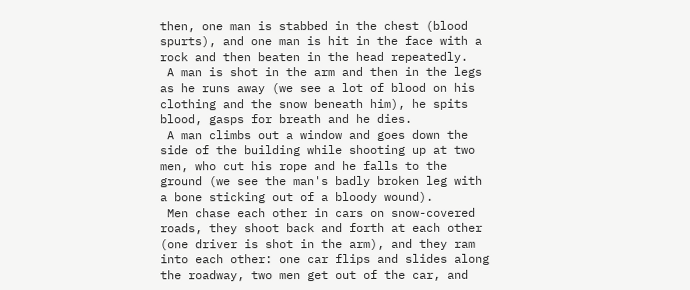then, one man is stabbed in the chest (blood spurts), and one man is hit in the face with a rock and then beaten in the head repeatedly.
 A man is shot in the arm and then in the legs as he runs away (we see a lot of blood on his clothing and the snow beneath him), he spits blood, gasps for breath and he dies.
 A man climbs out a window and goes down the side of the building while shooting up at two men, who cut his rope and he falls to the ground (we see the man's badly broken leg with a bone sticking out of a bloody wound).
 Men chase each other in cars on snow-covered roads, they shoot back and forth at each other (one driver is shot in the arm), and they ram into each other: one car flips and slides along the roadway, two men get out of the car, and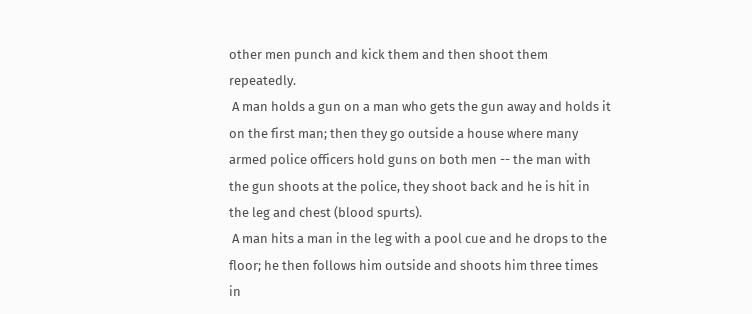other men punch and kick them and then shoot them repeatedly.
 A man holds a gun on a man who gets the gun away and holds it on the first man; then they go outside a house where many armed police officers hold guns on both men -- the man with the gun shoots at the police, they shoot back and he is hit in the leg and chest (blood spurts).
 A man hits a man in the leg with a pool cue and he drops to the floor; he then follows him outside and shoots him three times in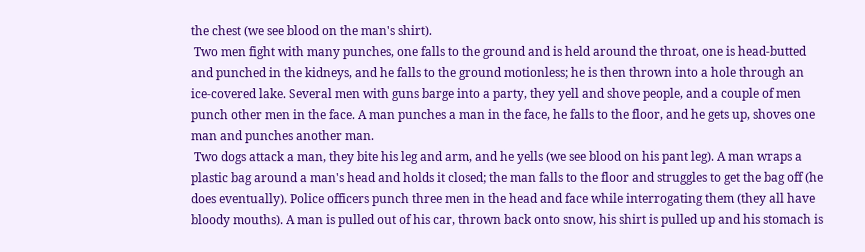the chest (we see blood on the man's shirt).
 Two men fight with many punches, one falls to the ground and is held around the throat, one is head-butted and punched in the kidneys, and he falls to the ground motionless; he is then thrown into a hole through an ice-covered lake. Several men with guns barge into a party, they yell and shove people, and a couple of men punch other men in the face. A man punches a man in the face, he falls to the floor, and he gets up, shoves one man and punches another man.
 Two dogs attack a man, they bite his leg and arm, and he yells (we see blood on his pant leg). A man wraps a plastic bag around a man's head and holds it closed; the man falls to the floor and struggles to get the bag off (he does eventually). Police officers punch three men in the head and face while interrogating them (they all have bloody mouths). A man is pulled out of his car, thrown back onto snow, his shirt is pulled up and his stomach is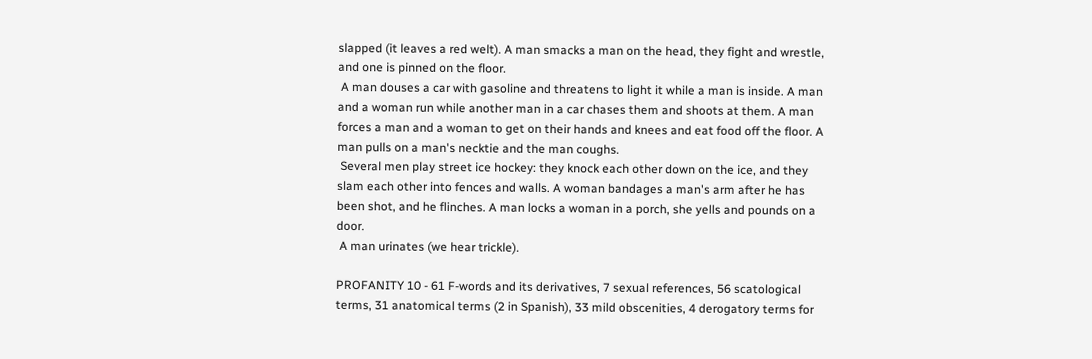slapped (it leaves a red welt). A man smacks a man on the head, they fight and wrestle, and one is pinned on the floor.
 A man douses a car with gasoline and threatens to light it while a man is inside. A man and a woman run while another man in a car chases them and shoots at them. A man forces a man and a woman to get on their hands and knees and eat food off the floor. A man pulls on a man's necktie and the man coughs.
 Several men play street ice hockey: they knock each other down on the ice, and they slam each other into fences and walls. A woman bandages a man's arm after he has been shot, and he flinches. A man locks a woman in a porch, she yells and pounds on a door.
 A man urinates (we hear trickle).

PROFANITY 10 - 61 F-words and its derivatives, 7 sexual references, 56 scatological terms, 31 anatomical terms (2 in Spanish), 33 mild obscenities, 4 derogatory terms for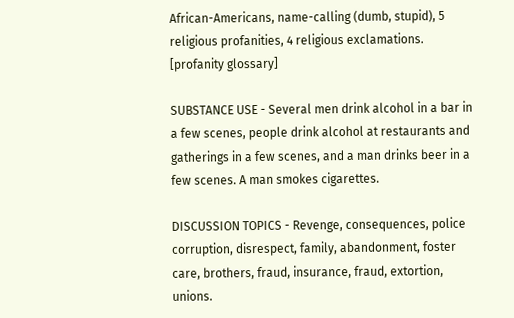African-Americans, name-calling (dumb, stupid), 5 religious profanities, 4 religious exclamations. [profanity glossary]

SUBSTANCE USE - Several men drink alcohol in a bar in a few scenes, people drink alcohol at restaurants and gatherings in a few scenes, and a man drinks beer in a few scenes. A man smokes cigarettes.

DISCUSSION TOPICS - Revenge, consequences, police corruption, disrespect, family, abandonment, foster care, brothers, fraud, insurance, fraud, extortion, unions.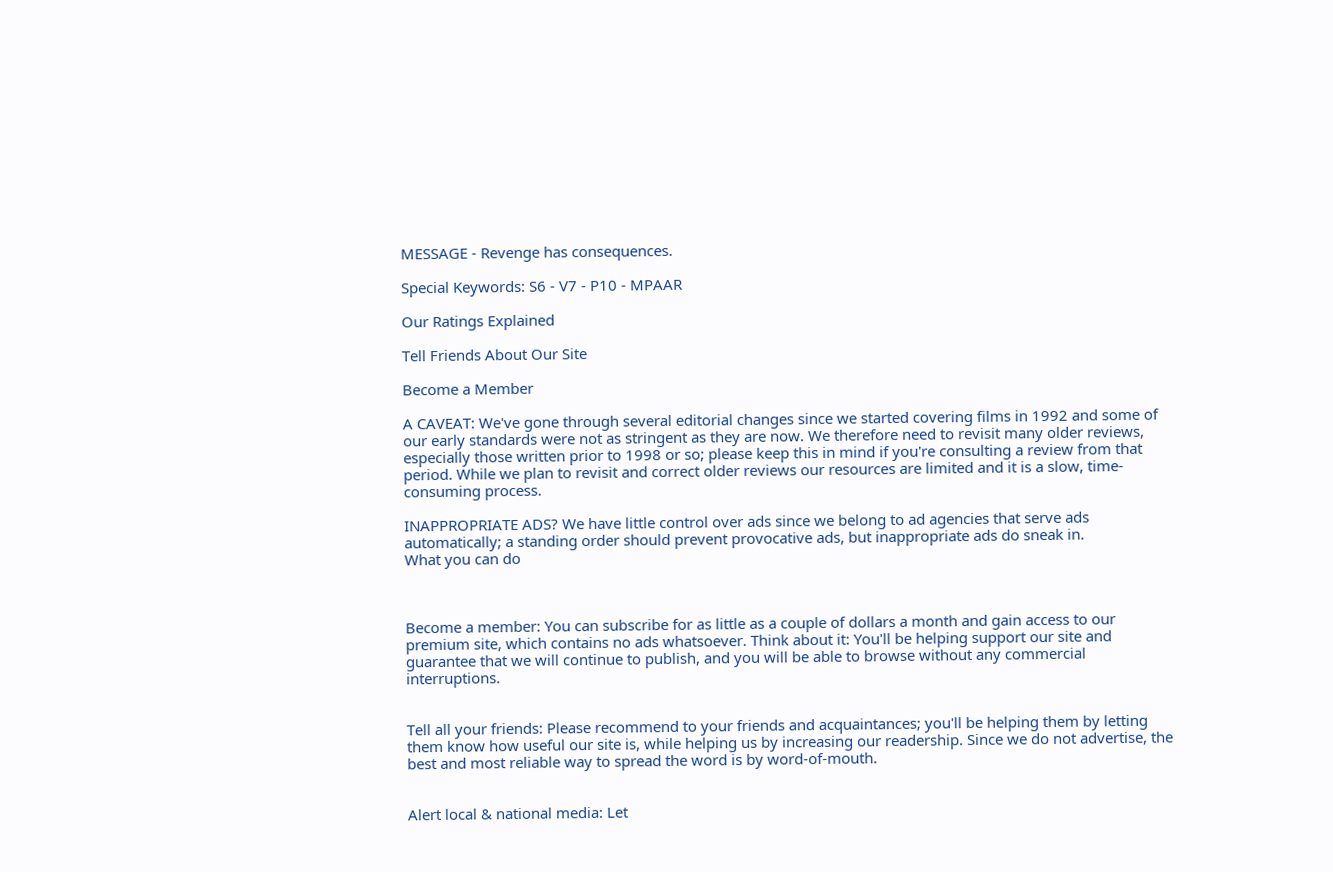MESSAGE - Revenge has consequences.

Special Keywords: S6 - V7 - P10 - MPAAR

Our Ratings Explained

Tell Friends About Our Site

Become a Member

A CAVEAT: We've gone through several editorial changes since we started covering films in 1992 and some of our early standards were not as stringent as they are now. We therefore need to revisit many older reviews, especially those written prior to 1998 or so; please keep this in mind if you're consulting a review from that period. While we plan to revisit and correct older reviews our resources are limited and it is a slow, time-consuming process.

INAPPROPRIATE ADS? We have little control over ads since we belong to ad agencies that serve ads automatically; a standing order should prevent provocative ads, but inappropriate ads do sneak in.
What you can do



Become a member: You can subscribe for as little as a couple of dollars a month and gain access to our premium site, which contains no ads whatsoever. Think about it: You'll be helping support our site and guarantee that we will continue to publish, and you will be able to browse without any commercial interruptions.


Tell all your friends: Please recommend to your friends and acquaintances; you'll be helping them by letting them know how useful our site is, while helping us by increasing our readership. Since we do not advertise, the best and most reliable way to spread the word is by word-of-mouth.


Alert local & national media: Let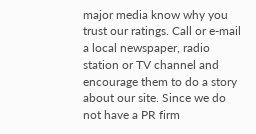major media know why you trust our ratings. Call or e-mail a local newspaper, radio station or TV channel and encourage them to do a story about our site. Since we do not have a PR firm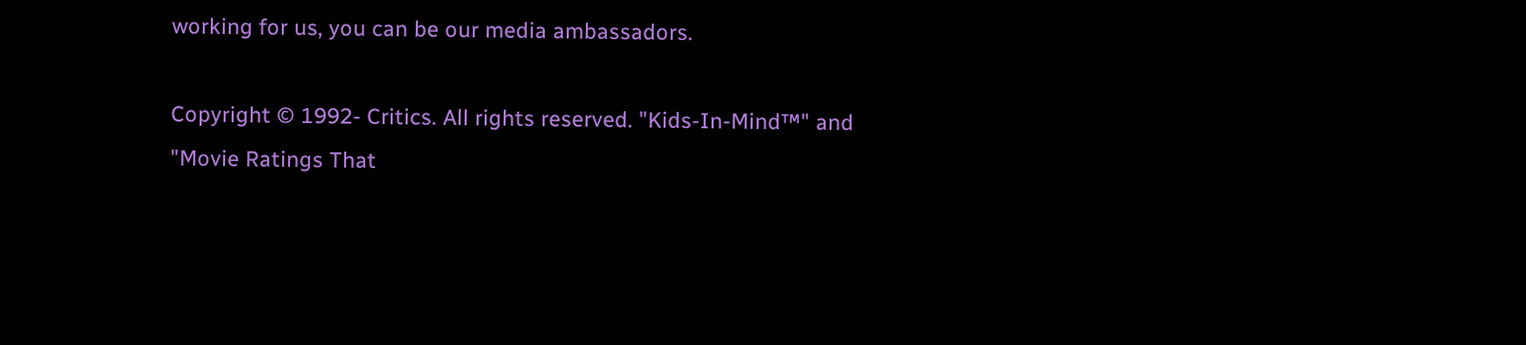working for us, you can be our media ambassadors.

Copyright © 1992- Critics. All rights reserved. "Kids-In-Mind™" and "Movie Ratings That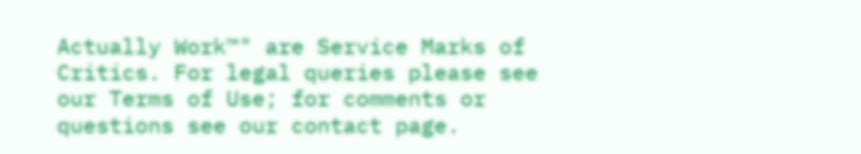Actually Work™" are Service Marks of Critics. For legal queries please see our Terms of Use; for comments or questions see our contact page.